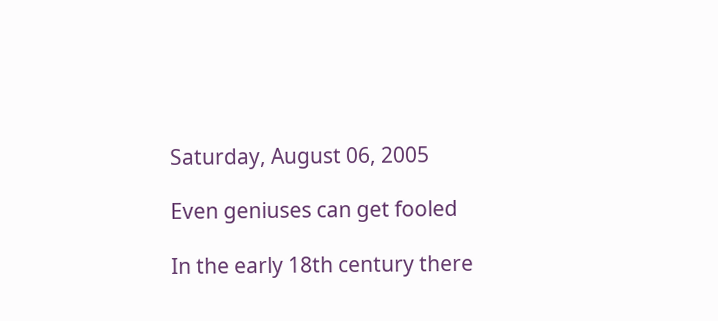Saturday, August 06, 2005

Even geniuses can get fooled

In the early 18th century there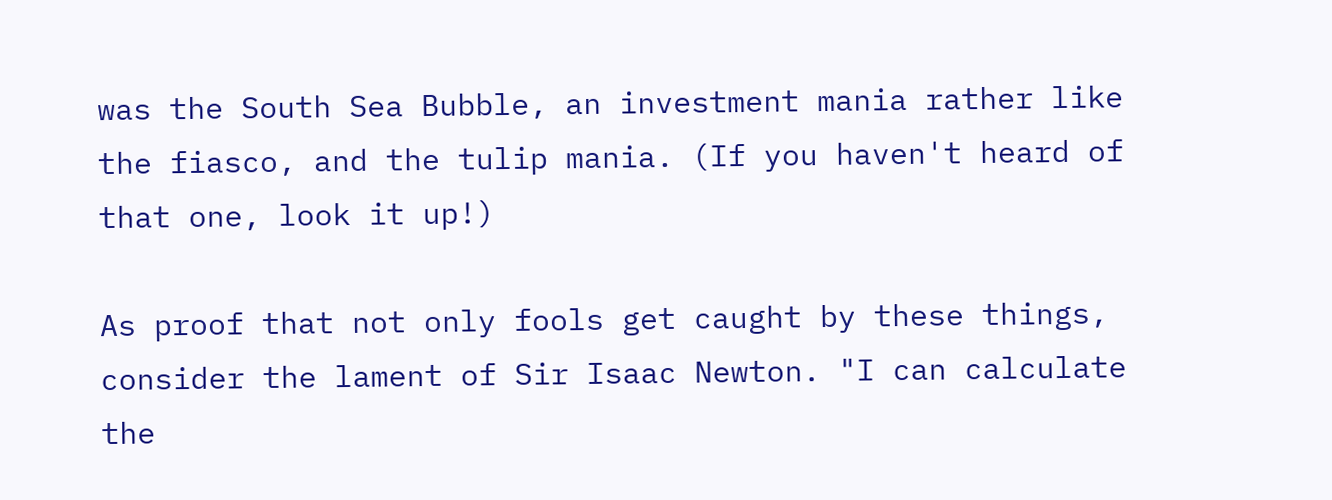was the South Sea Bubble, an investment mania rather like the fiasco, and the tulip mania. (If you haven't heard of that one, look it up!)

As proof that not only fools get caught by these things, consider the lament of Sir Isaac Newton. "I can calculate the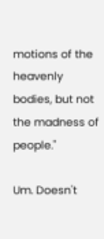motions of the heavenly bodies, but not the madness of people."

Um. Doesn't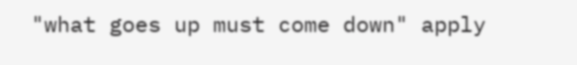"what goes up must come down" apply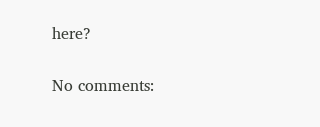here?


No comments: